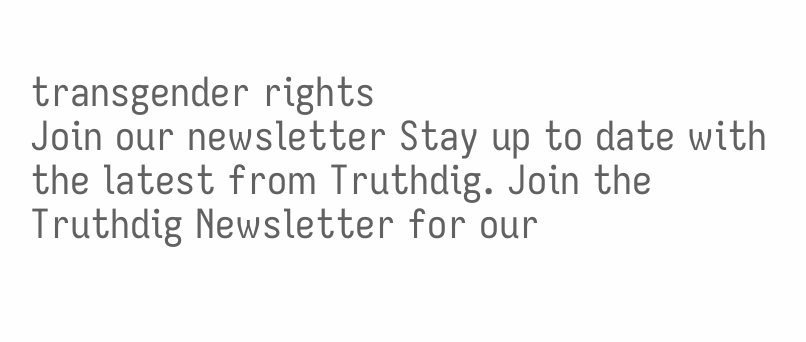transgender rights
Join our newsletter Stay up to date with the latest from Truthdig. Join the Truthdig Newsletter for our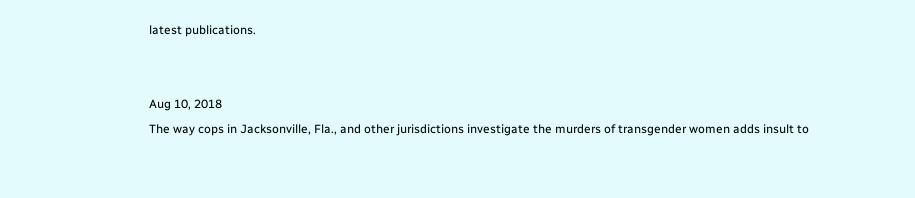latest publications.


Aug 10, 2018
The way cops in Jacksonville, Fla., and other jurisdictions investigate the murders of transgender women adds insult to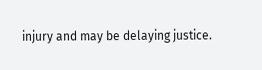injury and may be delaying justice.